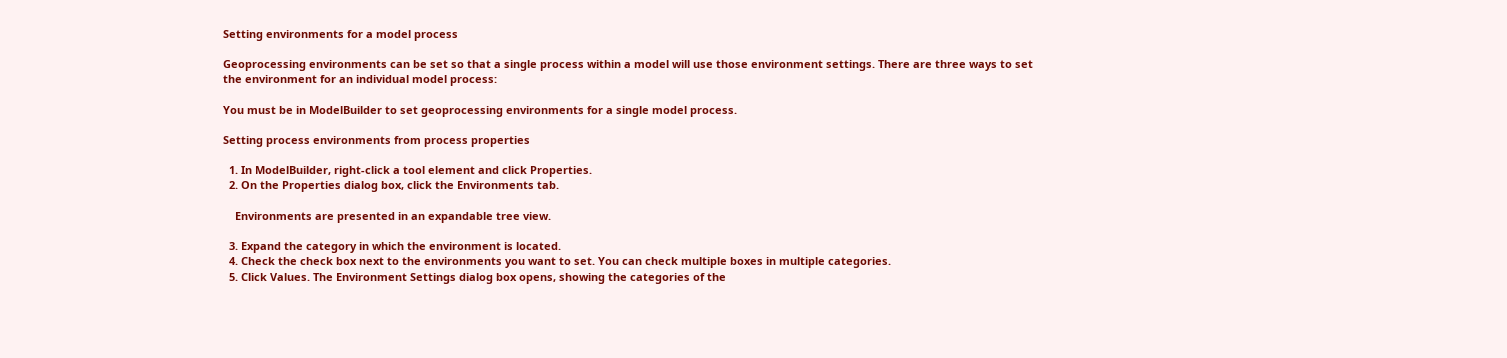Setting environments for a model process

Geoprocessing environments can be set so that a single process within a model will use those environment settings. There are three ways to set the environment for an individual model process:

You must be in ModelBuilder to set geoprocessing environments for a single model process.

Setting process environments from process properties

  1. In ModelBuilder, right-click a tool element and click Properties.
  2. On the Properties dialog box, click the Environments tab.

    Environments are presented in an expandable tree view.

  3. Expand the category in which the environment is located.
  4. Check the check box next to the environments you want to set. You can check multiple boxes in multiple categories.
  5. Click Values. The Environment Settings dialog box opens, showing the categories of the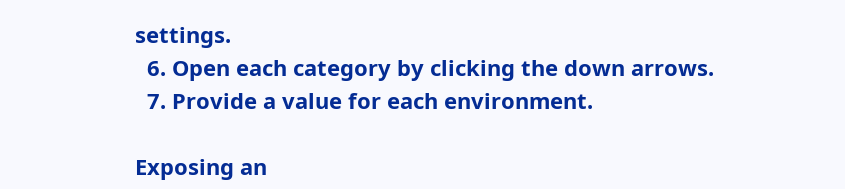settings.
  6. Open each category by clicking the down arrows.
  7. Provide a value for each environment.

Exposing an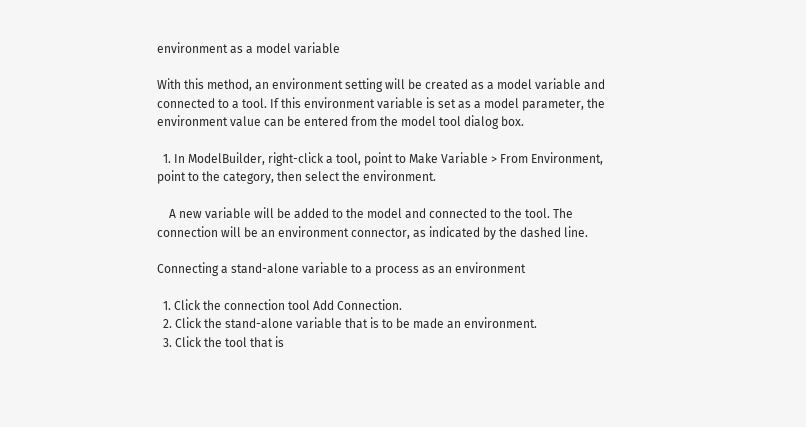environment as a model variable

With this method, an environment setting will be created as a model variable and connected to a tool. If this environment variable is set as a model parameter, the environment value can be entered from the model tool dialog box.

  1. In ModelBuilder, right-click a tool, point to Make Variable > From Environment, point to the category, then select the environment.

    A new variable will be added to the model and connected to the tool. The connection will be an environment connector, as indicated by the dashed line.

Connecting a stand-alone variable to a process as an environment

  1. Click the connection tool Add Connection.
  2. Click the stand-alone variable that is to be made an environment.
  3. Click the tool that is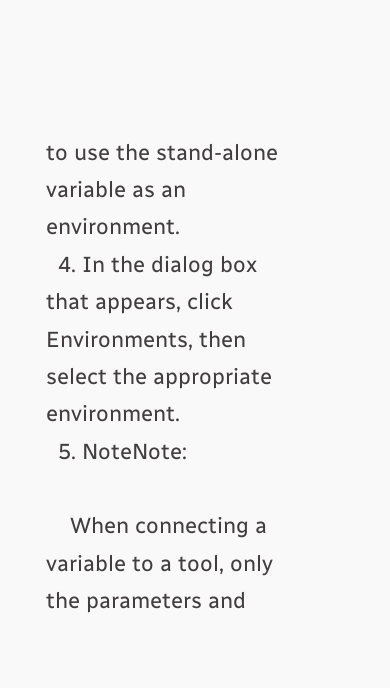to use the stand-alone variable as an environment.
  4. In the dialog box that appears, click Environments, then select the appropriate environment.
  5. NoteNote:

    When connecting a variable to a tool, only the parameters and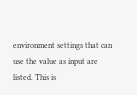environment settings that can use the value as input are listed. This is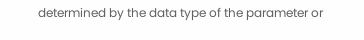determined by the data type of the parameter or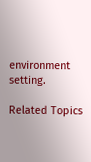environment setting.

Related Topics